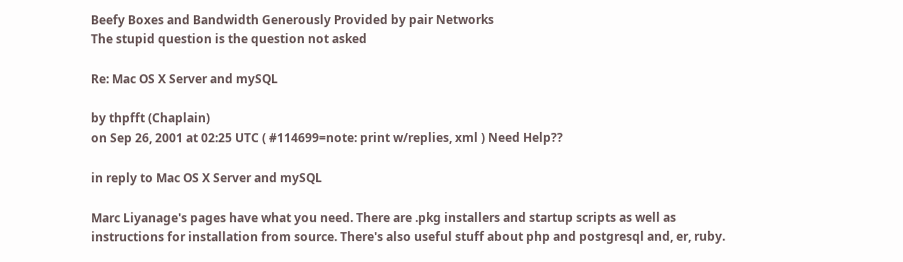Beefy Boxes and Bandwidth Generously Provided by pair Networks
The stupid question is the question not asked

Re: Mac OS X Server and mySQL

by thpfft (Chaplain)
on Sep 26, 2001 at 02:25 UTC ( #114699=note: print w/replies, xml ) Need Help??

in reply to Mac OS X Server and mySQL

Marc Liyanage's pages have what you need. There are .pkg installers and startup scripts as well as instructions for installation from source. There's also useful stuff about php and postgresql and, er, ruby.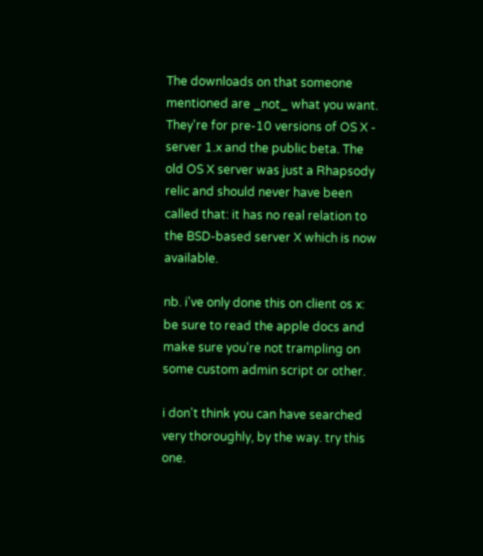The downloads on that someone mentioned are _not_ what you want. They're for pre-10 versions of OS X - server 1.x and the public beta. The old OS X server was just a Rhapsody relic and should never have been called that: it has no real relation to the BSD-based server X which is now available.

nb. i've only done this on client os x: be sure to read the apple docs and make sure you're not trampling on some custom admin script or other.

i don't think you can have searched very thoroughly, by the way. try this one.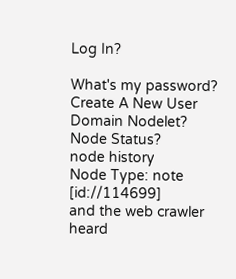Log In?

What's my password?
Create A New User
Domain Nodelet?
Node Status?
node history
Node Type: note [id://114699]
and the web crawler heard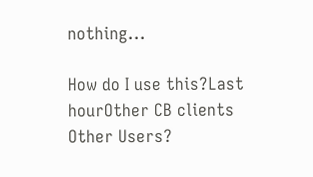nothing...

How do I use this?Last hourOther CB clients
Other Users?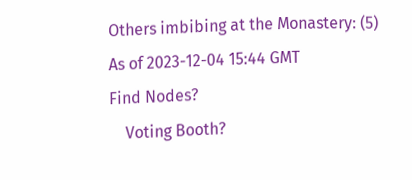Others imbibing at the Monastery: (5)
As of 2023-12-04 15:44 GMT
Find Nodes?
    Voting Booth?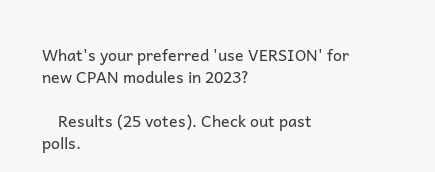What's your preferred 'use VERSION' for new CPAN modules in 2023?

    Results (25 votes). Check out past polls.